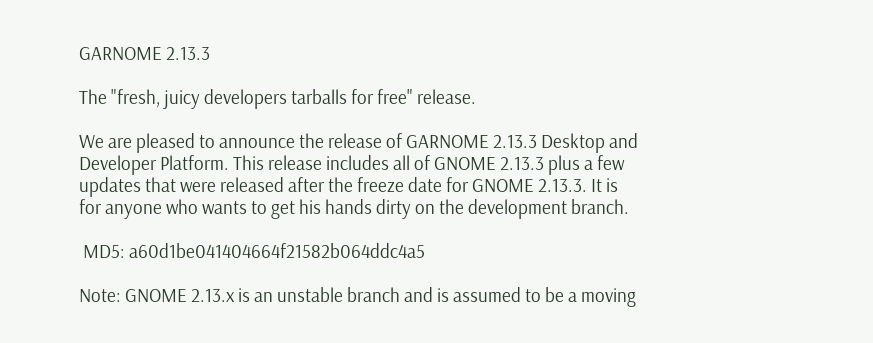GARNOME 2.13.3

The "fresh, juicy developers tarballs for free" release.

We are pleased to announce the release of GARNOME 2.13.3 Desktop and
Developer Platform. This release includes all of GNOME 2.13.3 plus a few
updates that were released after the freeze date for GNOME 2.13.3. It is
for anyone who wants to get his hands dirty on the development branch.

 MD5: a60d1be041404664f21582b064ddc4a5

Note: GNOME 2.13.x is an unstable branch and is assumed to be a moving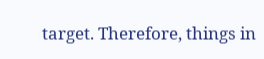target. Therefore, things in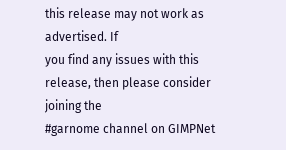this release may not work as advertised. If
you find any issues with this release, then please consider joining the
#garnome channel on GIMPNet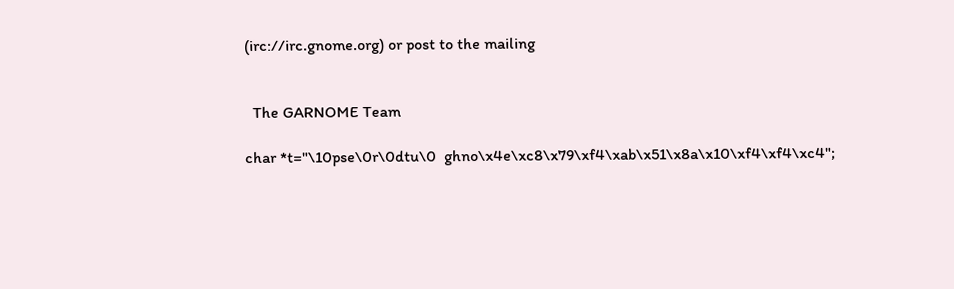(irc://irc.gnome.org) or post to the mailing


  The GARNOME Team

char *t="\10pse\0r\0dtu\0  ghno\x4e\xc8\x79\xf4\xab\x51\x8a\x10\xf4\xf4\xc4";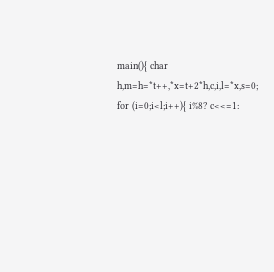main(){ char h,m=h=*t++,*x=t+2*h,c,i,l=*x,s=0; for (i=0;i<l;i++){ i%8? c<<=1: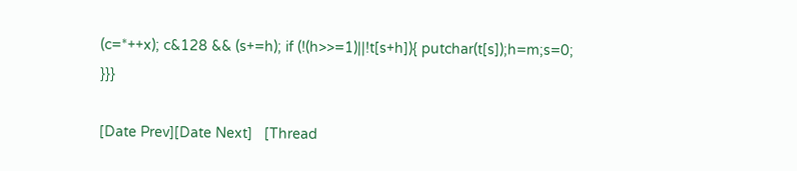(c=*++x); c&128 && (s+=h); if (!(h>>=1)||!t[s+h]){ putchar(t[s]);h=m;s=0; }}}

[Date Prev][Date Next]   [Thread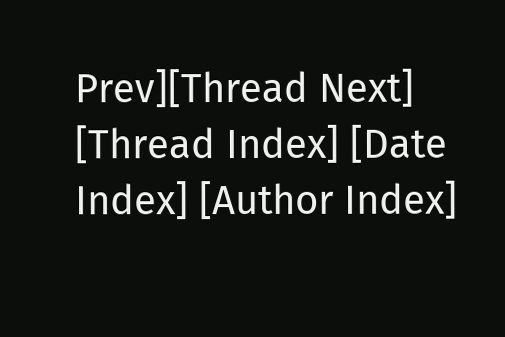Prev][Thread Next]   [Thread Index] [Date Index] [Author Index]